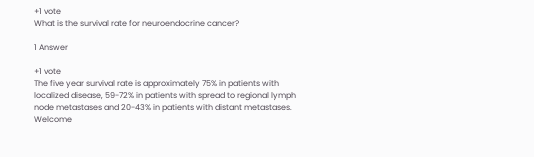+1 vote
What is the survival rate for neuroendocrine cancer?

1 Answer

+1 vote
The five year survival rate is approximately 75% in patients with localized disease, 59-72% in patients with spread to regional lymph node metastases and 20-43% in patients with distant metastases.
Welcome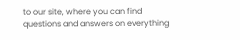to our site, where you can find questions and answers on everything